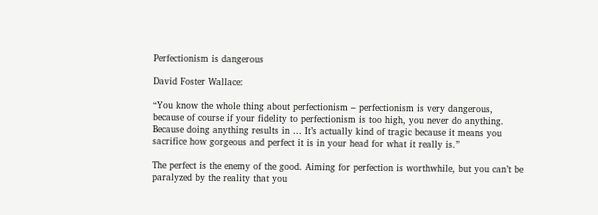Perfectionism is dangerous

David Foster Wallace:

“You know the whole thing about perfectionism – perfectionism is very dangerous, because of course if your fidelity to perfectionism is too high, you never do anything. Because doing anything results in … It’s actually kind of tragic because it means you sacrifice how gorgeous and perfect it is in your head for what it really is.”

The perfect is the enemy of the good. Aiming for perfection is worthwhile, but you can’t be paralyzed by the reality that you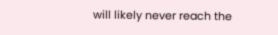will likely never reach the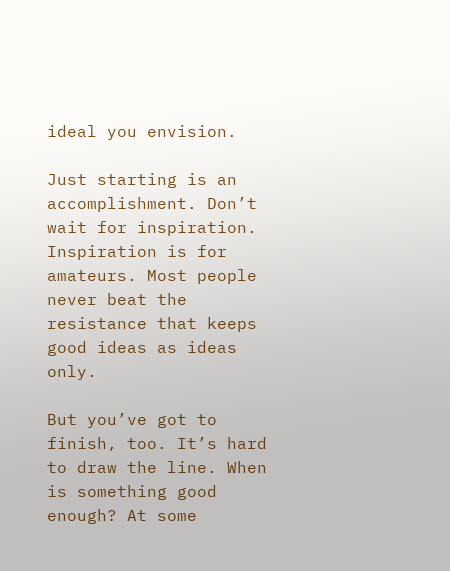ideal you envision.

Just starting is an accomplishment. Don’t wait for inspiration. Inspiration is for amateurs. Most people never beat the resistance that keeps good ideas as ideas only.

But you’ve got to finish, too. It’s hard to draw the line. When is something good enough? At some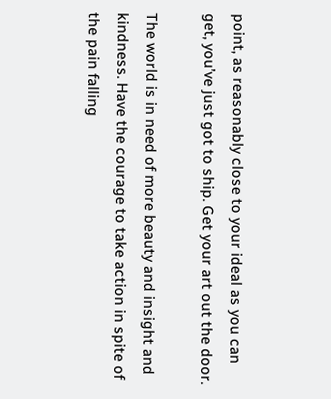point, as reasonably close to your ideal as you can get, you’ve just got to ship. Get your art out the door.

The world is in need of more beauty and insight and kindness. Have the courage to take action in spite of the pain falling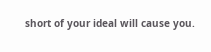short of your ideal will cause you.